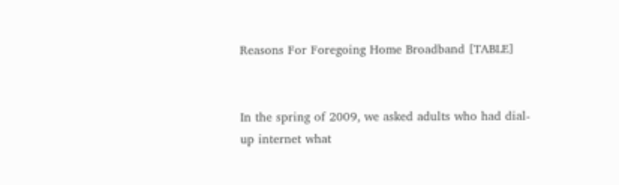Reasons For Foregoing Home Broadband [TABLE]


In the spring of 2009, we asked adults who had dial-up internet what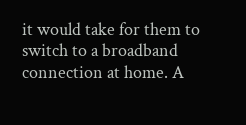it would take for them to switch to a broadband connection at home. A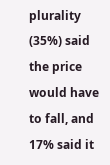plurality (35%) said the price would have to fall, and 17% said it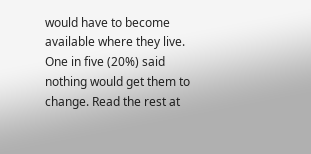would have to become available where they live. One in five (20%) said nothing would get them to change. Read the rest at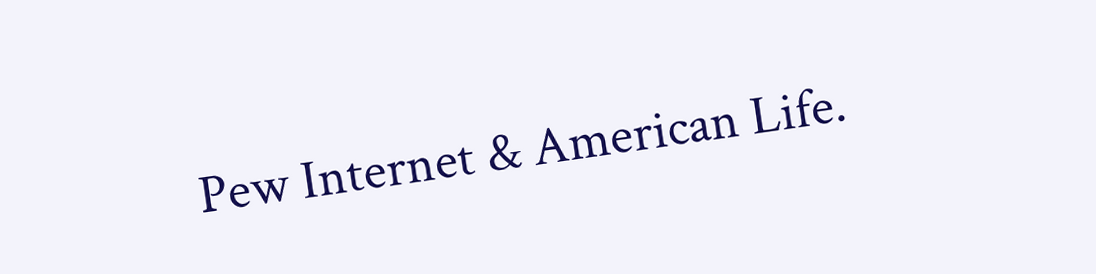Pew Internet & American Life.